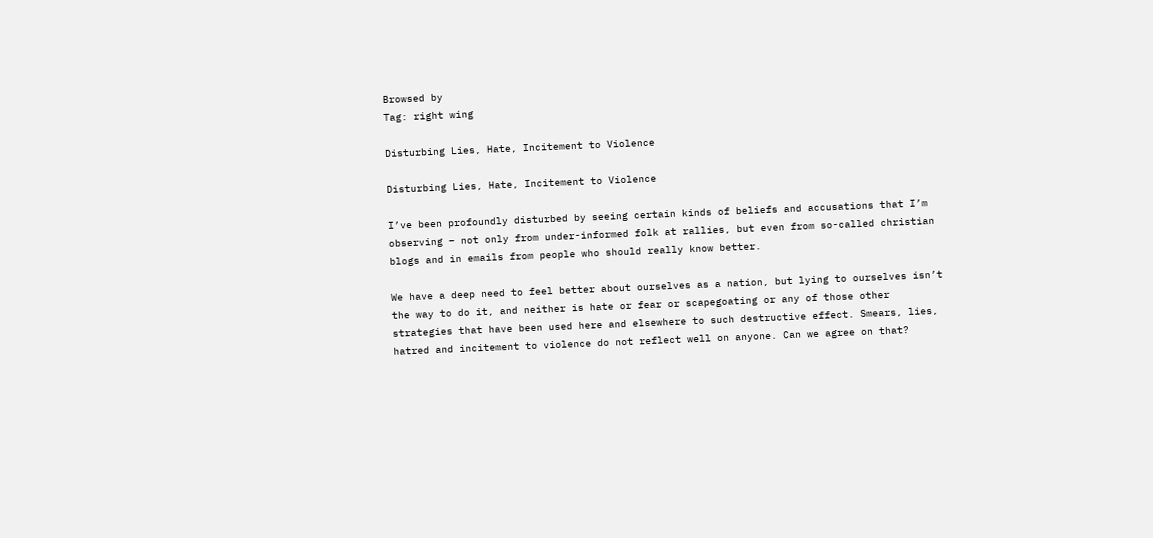Browsed by
Tag: right wing

Disturbing Lies, Hate, Incitement to Violence

Disturbing Lies, Hate, Incitement to Violence

I’ve been profoundly disturbed by seeing certain kinds of beliefs and accusations that I’m observing – not only from under-informed folk at rallies, but even from so-called christian blogs and in emails from people who should really know better.

We have a deep need to feel better about ourselves as a nation, but lying to ourselves isn’t the way to do it, and neither is hate or fear or scapegoating or any of those other strategies that have been used here and elsewhere to such destructive effect. Smears, lies, hatred and incitement to violence do not reflect well on anyone. Can we agree on that?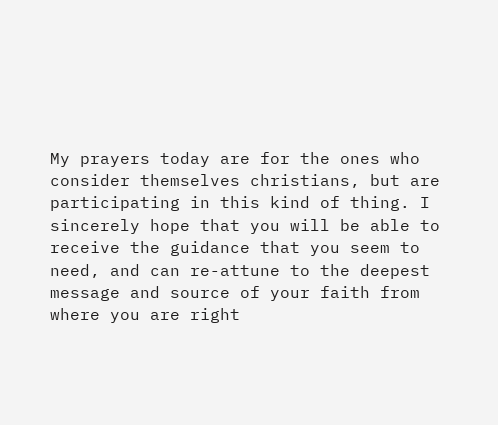My prayers today are for the ones who consider themselves christians, but are participating in this kind of thing. I sincerely hope that you will be able to receive the guidance that you seem to need, and can re-attune to the deepest message and source of your faith from where you are right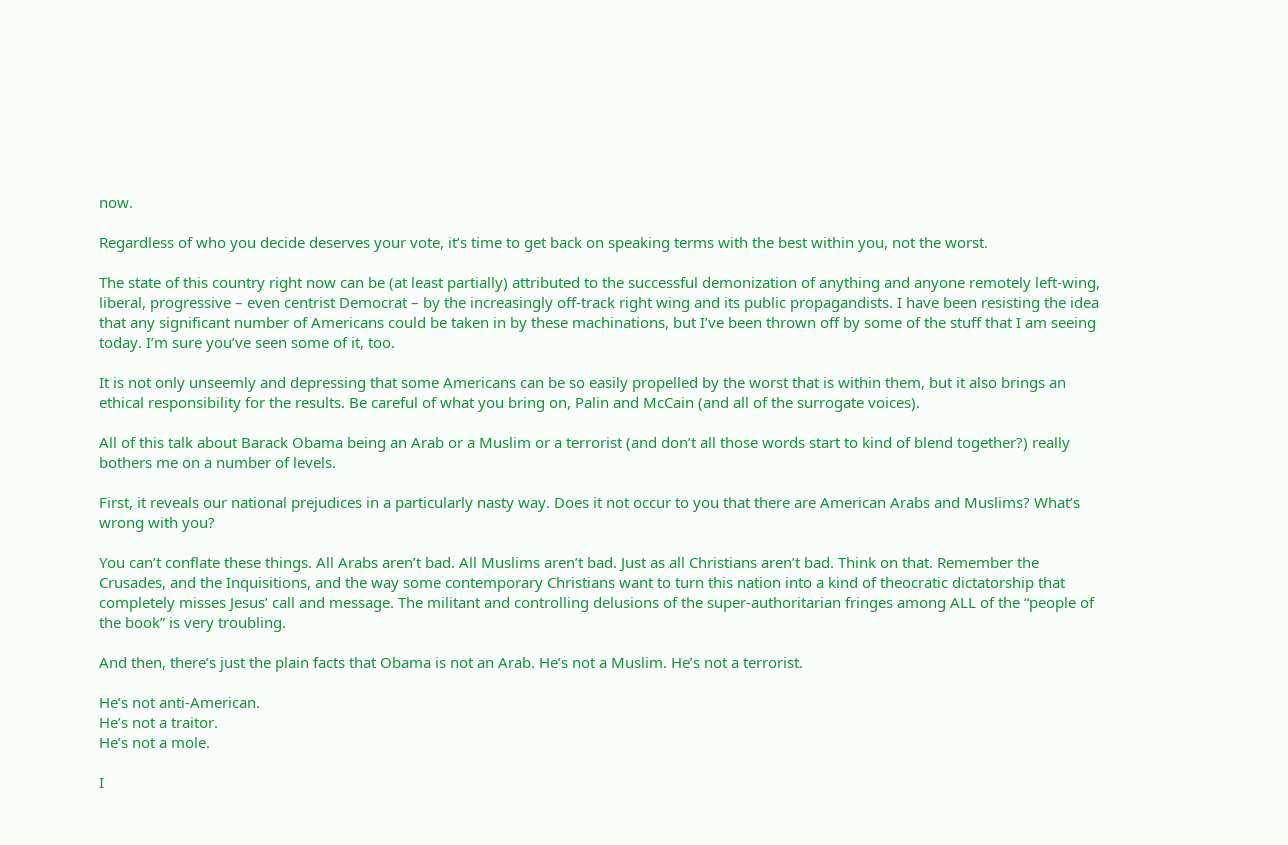now.

Regardless of who you decide deserves your vote, it’s time to get back on speaking terms with the best within you, not the worst.

The state of this country right now can be (at least partially) attributed to the successful demonization of anything and anyone remotely left-wing, liberal, progressive – even centrist Democrat – by the increasingly off-track right wing and its public propagandists. I have been resisting the idea that any significant number of Americans could be taken in by these machinations, but I’ve been thrown off by some of the stuff that I am seeing today. I’m sure you’ve seen some of it, too.

It is not only unseemly and depressing that some Americans can be so easily propelled by the worst that is within them, but it also brings an ethical responsibility for the results. Be careful of what you bring on, Palin and McCain (and all of the surrogate voices).

All of this talk about Barack Obama being an Arab or a Muslim or a terrorist (and don’t all those words start to kind of blend together?) really bothers me on a number of levels.

First, it reveals our national prejudices in a particularly nasty way. Does it not occur to you that there are American Arabs and Muslims? What’s wrong with you?

You can’t conflate these things. All Arabs aren’t bad. All Muslims aren’t bad. Just as all Christians aren’t bad. Think on that. Remember the Crusades, and the Inquisitions, and the way some contemporary Christians want to turn this nation into a kind of theocratic dictatorship that completely misses Jesus’ call and message. The militant and controlling delusions of the super-authoritarian fringes among ALL of the “people of the book” is very troubling.

And then, there’s just the plain facts that Obama is not an Arab. He’s not a Muslim. He’s not a terrorist.

He’s not anti-American.
He’s not a traitor.
He’s not a mole.

I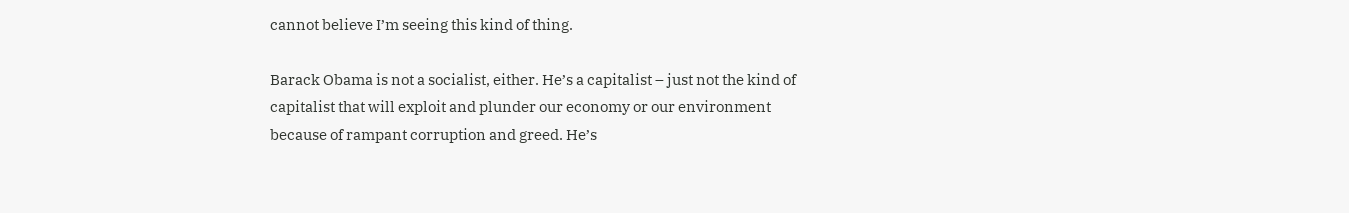cannot believe I’m seeing this kind of thing.

Barack Obama is not a socialist, either. He’s a capitalist – just not the kind of capitalist that will exploit and plunder our economy or our environment because of rampant corruption and greed. He’s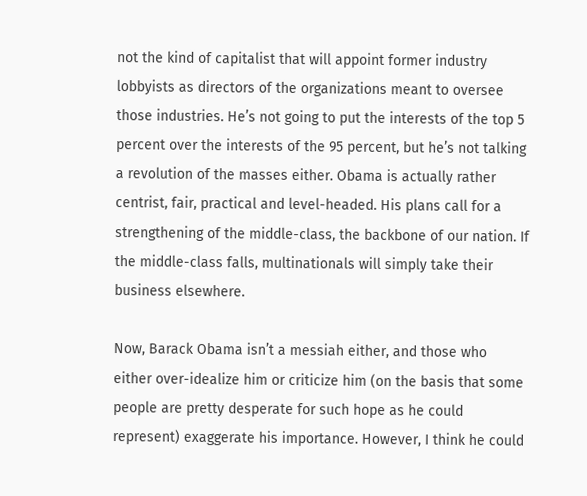not the kind of capitalist that will appoint former industry lobbyists as directors of the organizations meant to oversee those industries. He’s not going to put the interests of the top 5 percent over the interests of the 95 percent, but he’s not talking a revolution of the masses either. Obama is actually rather centrist, fair, practical and level-headed. His plans call for a strengthening of the middle-class, the backbone of our nation. If the middle-class falls, multinationals will simply take their business elsewhere.

Now, Barack Obama isn’t a messiah either, and those who either over-idealize him or criticize him (on the basis that some people are pretty desperate for such hope as he could represent) exaggerate his importance. However, I think he could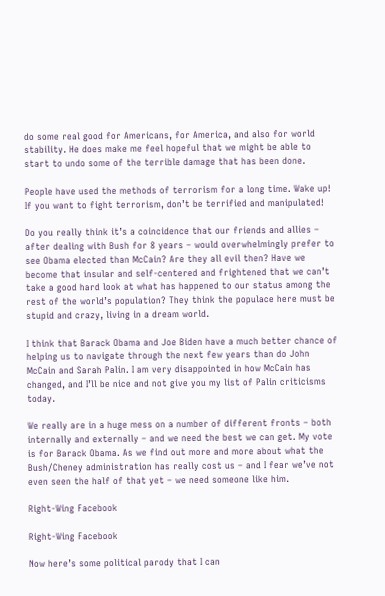do some real good for Americans, for America, and also for world stability. He does make me feel hopeful that we might be able to start to undo some of the terrible damage that has been done.

People have used the methods of terrorism for a long time. Wake up! If you want to fight terrorism, don’t be terrified and manipulated!

Do you really think it’s a coincidence that our friends and allies – after dealing with Bush for 8 years – would overwhelmingly prefer to see Obama elected than McCain? Are they all evil then? Have we become that insular and self-centered and frightened that we can’t take a good hard look at what has happened to our status among the rest of the world’s population? They think the populace here must be stupid and crazy, living in a dream world.

I think that Barack Obama and Joe Biden have a much better chance of helping us to navigate through the next few years than do John McCain and Sarah Palin. I am very disappointed in how McCain has changed, and I’ll be nice and not give you my list of Palin criticisms today.

We really are in a huge mess on a number of different fronts – both internally and externally – and we need the best we can get. My vote is for Barack Obama. As we find out more and more about what the Bush/Cheney administration has really cost us – and I fear we’ve not even seen the half of that yet – we need someone like him.

Right-Wing Facebook

Right-Wing Facebook

Now here’s some political parody that I can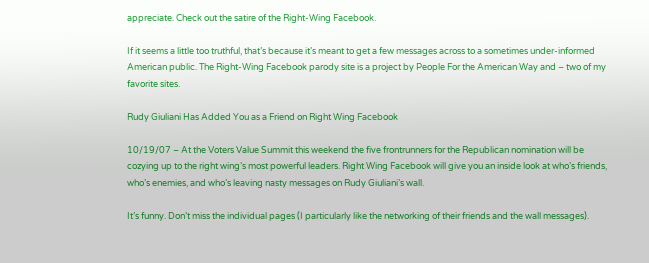appreciate. Check out the satire of the Right-Wing Facebook.

If it seems a little too truthful, that’s because it’s meant to get a few messages across to a sometimes under-informed American public. The Right-Wing Facebook parody site is a project by People For the American Way and – two of my favorite sites.

Rudy Giuliani Has Added You as a Friend on Right Wing Facebook

10/19/07 – At the Voters Value Summit this weekend the five frontrunners for the Republican nomination will be cozying up to the right wing’s most powerful leaders. Right Wing Facebook will give you an inside look at who’s friends, who’s enemies, and who’s leaving nasty messages on Rudy Giuliani’s wall.

It’s funny. Don’t miss the individual pages (I particularly like the networking of their friends and the wall messages).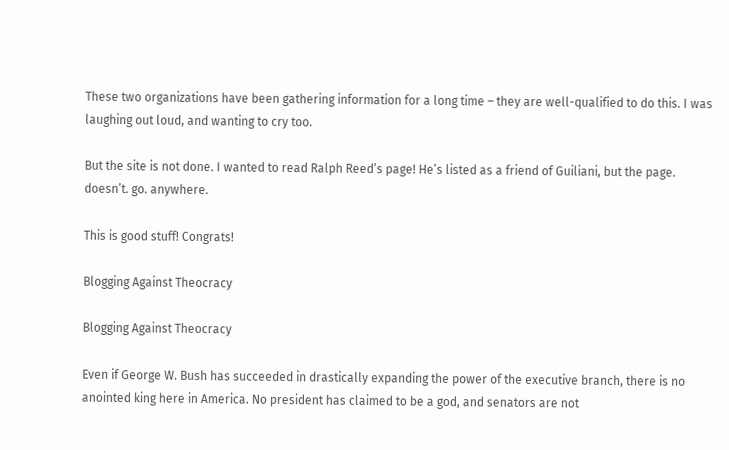These two organizations have been gathering information for a long time – they are well-qualified to do this. I was laughing out loud, and wanting to cry too.

But the site is not done. I wanted to read Ralph Reed’s page! He’s listed as a friend of Guiliani, but the page. doesn’t. go. anywhere.

This is good stuff! Congrats!

Blogging Against Theocracy

Blogging Against Theocracy

Even if George W. Bush has succeeded in drastically expanding the power of the executive branch, there is no anointed king here in America. No president has claimed to be a god, and senators are not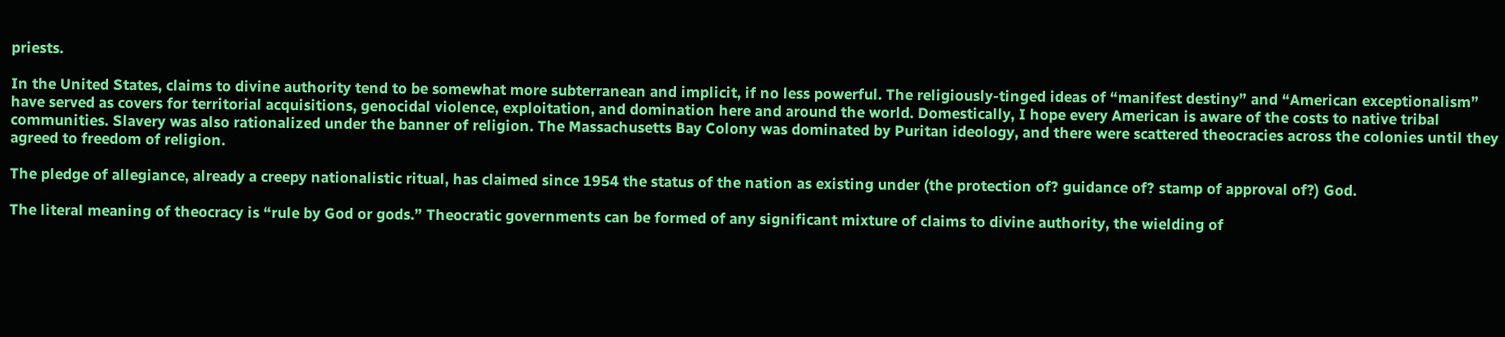priests.

In the United States, claims to divine authority tend to be somewhat more subterranean and implicit, if no less powerful. The religiously-tinged ideas of “manifest destiny” and “American exceptionalism” have served as covers for territorial acquisitions, genocidal violence, exploitation, and domination here and around the world. Domestically, I hope every American is aware of the costs to native tribal communities. Slavery was also rationalized under the banner of religion. The Massachusetts Bay Colony was dominated by Puritan ideology, and there were scattered theocracies across the colonies until they agreed to freedom of religion.

The pledge of allegiance, already a creepy nationalistic ritual, has claimed since 1954 the status of the nation as existing under (the protection of? guidance of? stamp of approval of?) God.

The literal meaning of theocracy is “rule by God or gods.” Theocratic governments can be formed of any significant mixture of claims to divine authority, the wielding of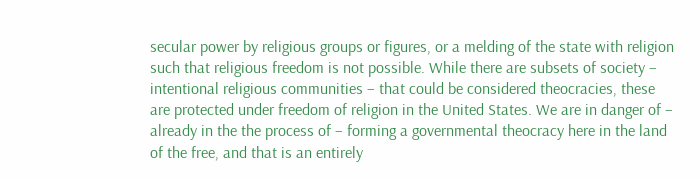secular power by religious groups or figures, or a melding of the state with religion such that religious freedom is not possible. While there are subsets of society – intentional religious communities – that could be considered theocracies, these are protected under freedom of religion in the United States. We are in danger of – already in the the process of – forming a governmental theocracy here in the land of the free, and that is an entirely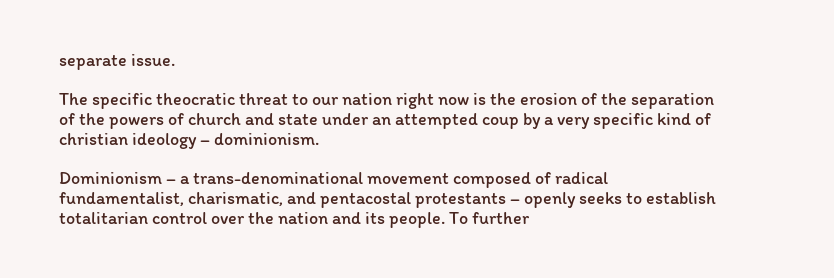separate issue.

The specific theocratic threat to our nation right now is the erosion of the separation of the powers of church and state under an attempted coup by a very specific kind of christian ideology – dominionism.

Dominionism – a trans-denominational movement composed of radical fundamentalist, charismatic, and pentacostal protestants – openly seeks to establish totalitarian control over the nation and its people. To further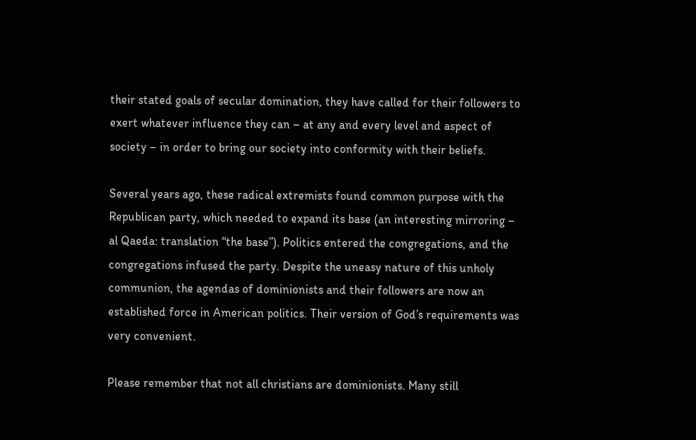their stated goals of secular domination, they have called for their followers to exert whatever influence they can – at any and every level and aspect of society – in order to bring our society into conformity with their beliefs.

Several years ago, these radical extremists found common purpose with the Republican party, which needed to expand its base (an interesting mirroring – al Qaeda: translation “the base”). Politics entered the congregations, and the congregations infused the party. Despite the uneasy nature of this unholy communion, the agendas of dominionists and their followers are now an established force in American politics. Their version of God’s requirements was very convenient.

Please remember that not all christians are dominionists. Many still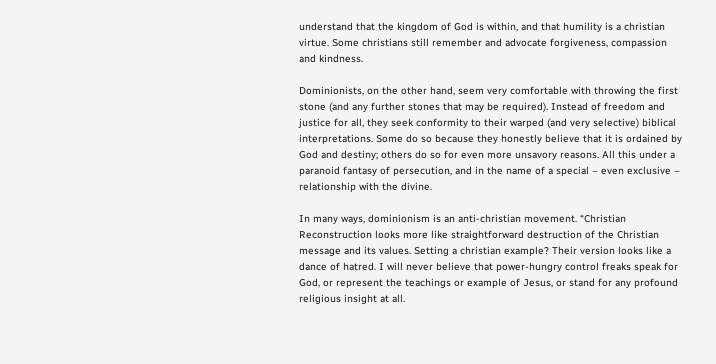understand that the kingdom of God is within, and that humility is a christian virtue. Some christians still remember and advocate forgiveness, compassion and kindness.

Dominionists, on the other hand, seem very comfortable with throwing the first stone (and any further stones that may be required). Instead of freedom and justice for all, they seek conformity to their warped (and very selective) biblical interpretations. Some do so because they honestly believe that it is ordained by God and destiny; others do so for even more unsavory reasons. All this under a paranoid fantasy of persecution, and in the name of a special – even exclusive – relationship with the divine.

In many ways, dominionism is an anti-christian movement. “Christian Reconstruction looks more like straightforward destruction of the Christian message and its values. Setting a christian example? Their version looks like a dance of hatred. I will never believe that power-hungry control freaks speak for God, or represent the teachings or example of Jesus, or stand for any profound religious insight at all.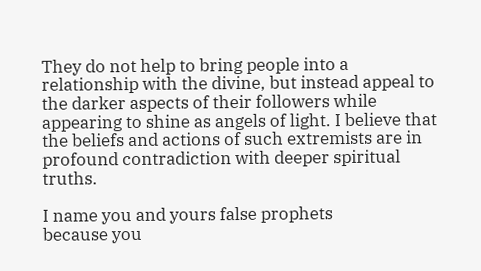They do not help to bring people into a relationship with the divine, but instead appeal to the darker aspects of their followers while appearing to shine as angels of light. I believe that the beliefs and actions of such extremists are in profound contradiction with deeper spiritual truths.

I name you and yours false prophets
because you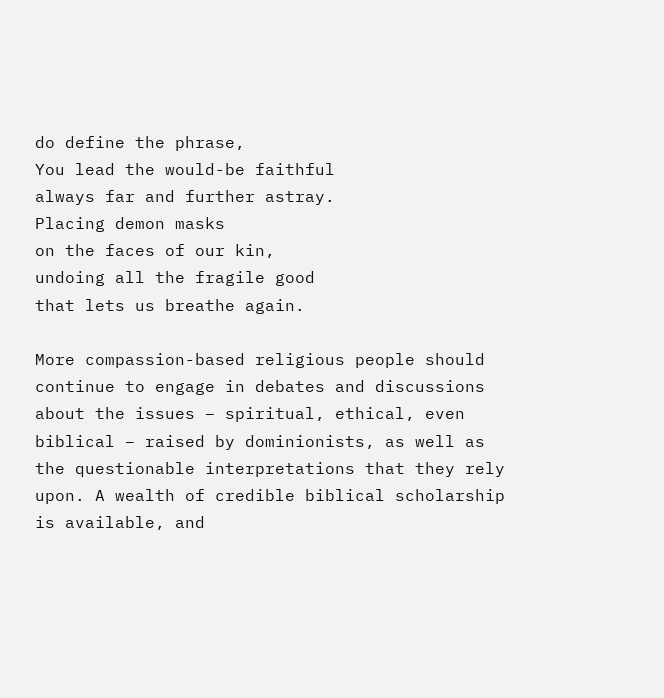do define the phrase,
You lead the would-be faithful
always far and further astray.
Placing demon masks
on the faces of our kin,
undoing all the fragile good
that lets us breathe again.

More compassion-based religious people should continue to engage in debates and discussions about the issues – spiritual, ethical, even biblical – raised by dominionists, as well as the questionable interpretations that they rely upon. A wealth of credible biblical scholarship is available, and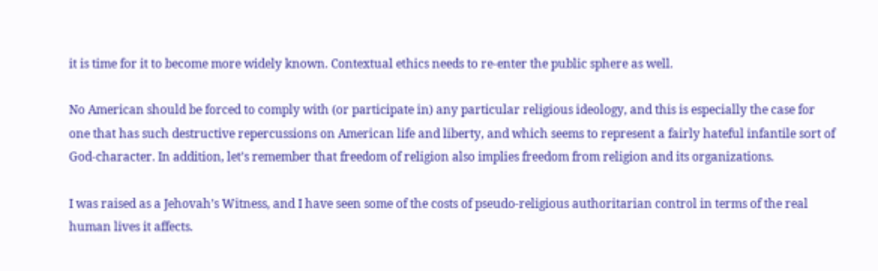it is time for it to become more widely known. Contextual ethics needs to re-enter the public sphere as well.

No American should be forced to comply with (or participate in) any particular religious ideology, and this is especially the case for one that has such destructive repercussions on American life and liberty, and which seems to represent a fairly hateful infantile sort of God-character. In addition, let’s remember that freedom of religion also implies freedom from religion and its organizations.

I was raised as a Jehovah’s Witness, and I have seen some of the costs of pseudo-religious authoritarian control in terms of the real human lives it affects.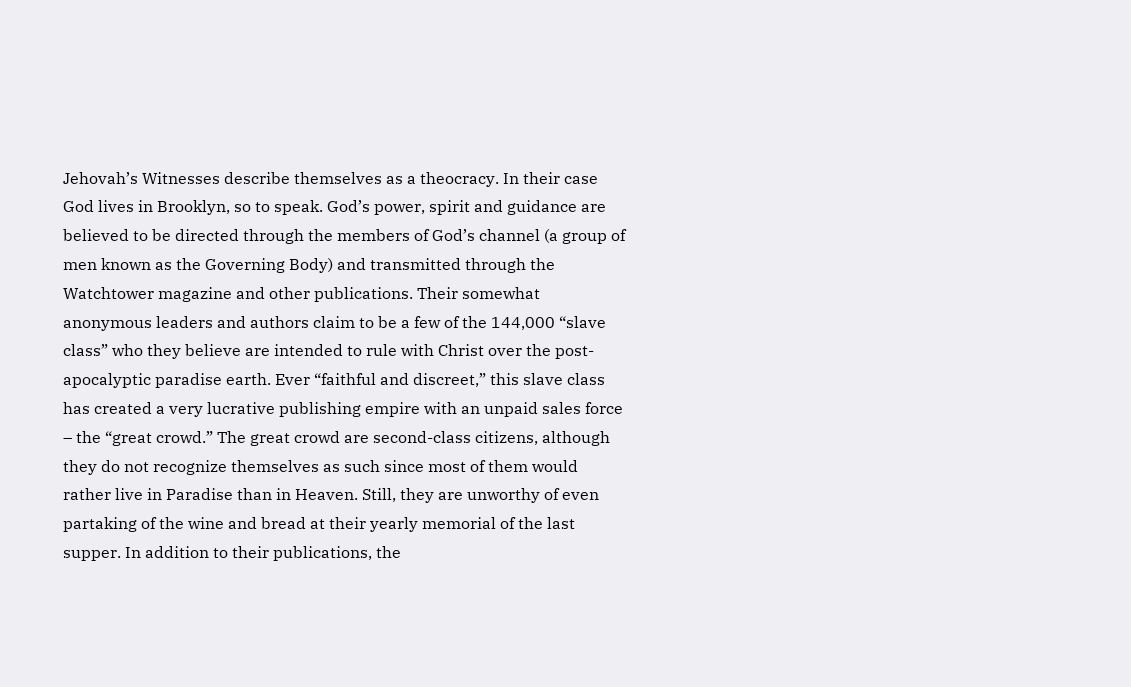Jehovah’s Witnesses describe themselves as a theocracy. In their case God lives in Brooklyn, so to speak. God’s power, spirit and guidance are believed to be directed through the members of God’s channel (a group of men known as the Governing Body) and transmitted through the Watchtower magazine and other publications. Their somewhat anonymous leaders and authors claim to be a few of the 144,000 “slave class” who they believe are intended to rule with Christ over the post-apocalyptic paradise earth. Ever “faithful and discreet,” this slave class has created a very lucrative publishing empire with an unpaid sales force – the “great crowd.” The great crowd are second-class citizens, although they do not recognize themselves as such since most of them would rather live in Paradise than in Heaven. Still, they are unworthy of even partaking of the wine and bread at their yearly memorial of the last supper. In addition to their publications, the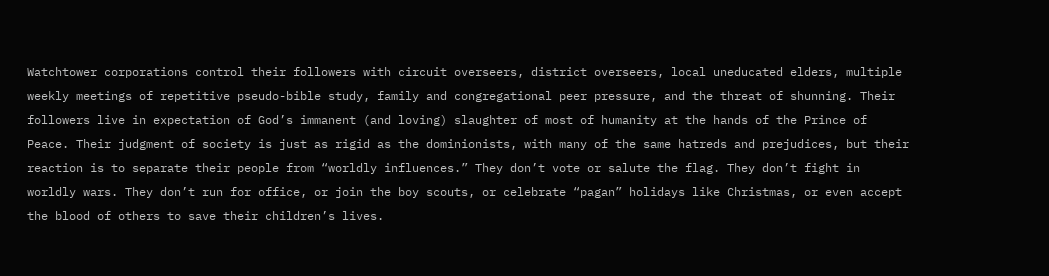Watchtower corporations control their followers with circuit overseers, district overseers, local uneducated elders, multiple weekly meetings of repetitive pseudo-bible study, family and congregational peer pressure, and the threat of shunning. Their followers live in expectation of God’s immanent (and loving) slaughter of most of humanity at the hands of the Prince of Peace. Their judgment of society is just as rigid as the dominionists, with many of the same hatreds and prejudices, but their reaction is to separate their people from “worldly influences.” They don’t vote or salute the flag. They don’t fight in worldly wars. They don’t run for office, or join the boy scouts, or celebrate “pagan” holidays like Christmas, or even accept the blood of others to save their children’s lives.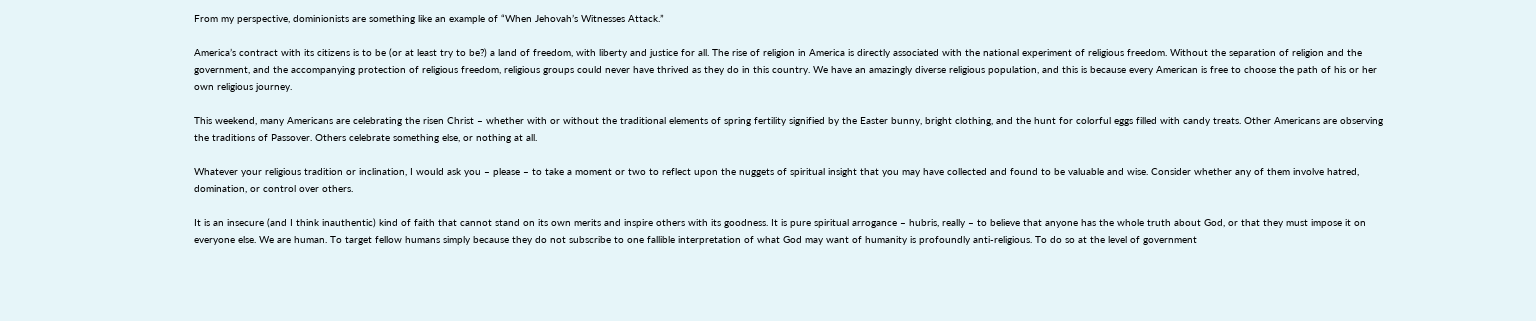From my perspective, dominionists are something like an example of “When Jehovah’s Witnesses Attack.”

America’s contract with its citizens is to be (or at least try to be?) a land of freedom, with liberty and justice for all. The rise of religion in America is directly associated with the national experiment of religious freedom. Without the separation of religion and the government, and the accompanying protection of religious freedom, religious groups could never have thrived as they do in this country. We have an amazingly diverse religious population, and this is because every American is free to choose the path of his or her own religious journey.

This weekend, many Americans are celebrating the risen Christ – whether with or without the traditional elements of spring fertility signified by the Easter bunny, bright clothing, and the hunt for colorful eggs filled with candy treats. Other Americans are observing the traditions of Passover. Others celebrate something else, or nothing at all.

Whatever your religious tradition or inclination, I would ask you – please – to take a moment or two to reflect upon the nuggets of spiritual insight that you may have collected and found to be valuable and wise. Consider whether any of them involve hatred, domination, or control over others.

It is an insecure (and I think inauthentic) kind of faith that cannot stand on its own merits and inspire others with its goodness. It is pure spiritual arrogance – hubris, really – to believe that anyone has the whole truth about God, or that they must impose it on everyone else. We are human. To target fellow humans simply because they do not subscribe to one fallible interpretation of what God may want of humanity is profoundly anti-religious. To do so at the level of government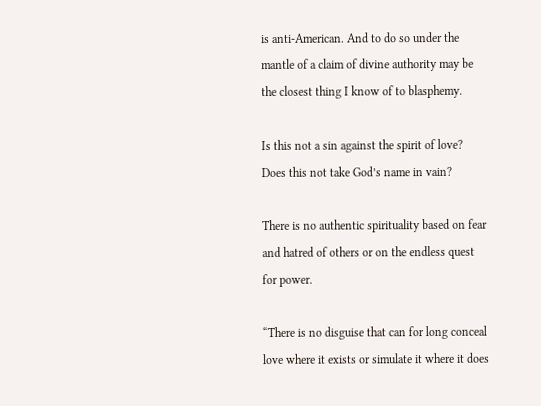is anti-American. And to do so under the mantle of a claim of divine authority may be the closest thing I know of to blasphemy.

Is this not a sin against the spirit of love? Does this not take God’s name in vain?

There is no authentic spirituality based on fear and hatred of others or on the endless quest for power.

“There is no disguise that can for long conceal love where it exists or simulate it where it does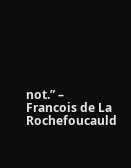not.” – Francois de La Rochefoucauld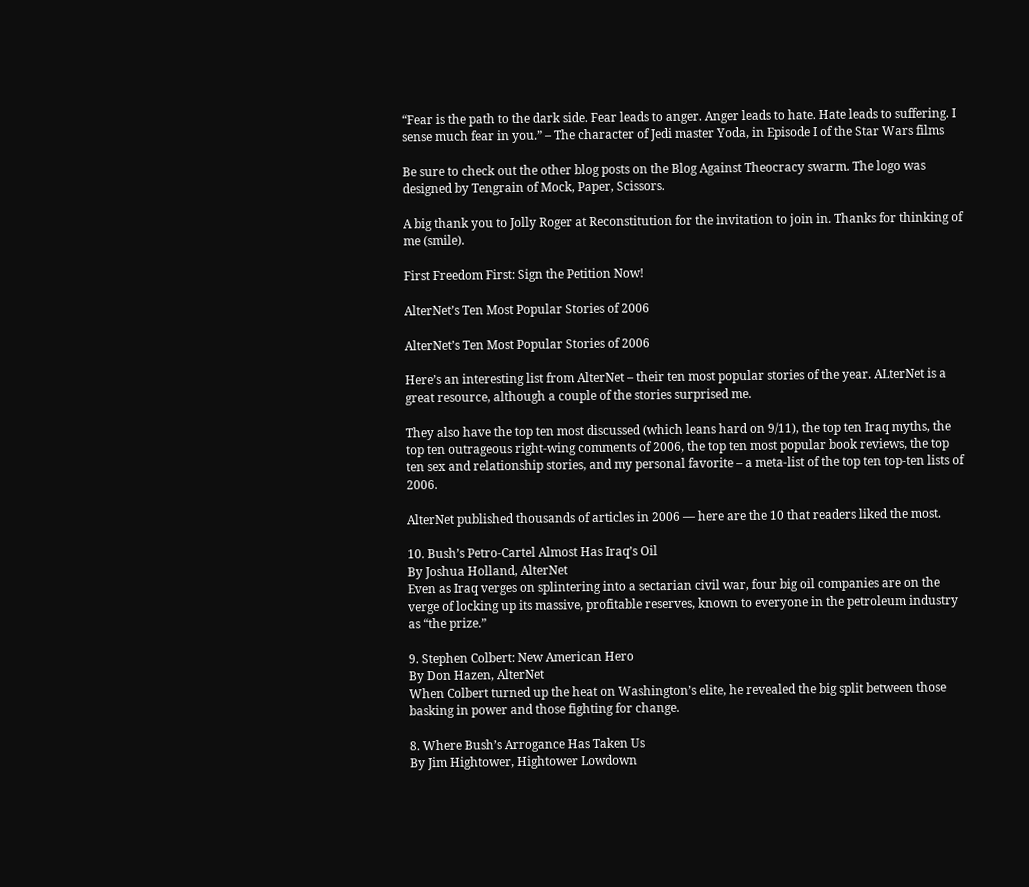“Fear is the path to the dark side. Fear leads to anger. Anger leads to hate. Hate leads to suffering. I sense much fear in you.” – The character of Jedi master Yoda, in Episode I of the Star Wars films

Be sure to check out the other blog posts on the Blog Against Theocracy swarm. The logo was designed by Tengrain of Mock, Paper, Scissors.

A big thank you to Jolly Roger at Reconstitution for the invitation to join in. Thanks for thinking of me (smile).

First Freedom First: Sign the Petition Now!

AlterNet’s Ten Most Popular Stories of 2006

AlterNet’s Ten Most Popular Stories of 2006

Here’s an interesting list from AlterNet – their ten most popular stories of the year. ALterNet is a great resource, although a couple of the stories surprised me.

They also have the top ten most discussed (which leans hard on 9/11), the top ten Iraq myths, the top ten outrageous right-wing comments of 2006, the top ten most popular book reviews, the top ten sex and relationship stories, and my personal favorite – a meta-list of the top ten top-ten lists of 2006.

AlterNet published thousands of articles in 2006 — here are the 10 that readers liked the most.

10. Bush’s Petro-Cartel Almost Has Iraq’s Oil
By Joshua Holland, AlterNet
Even as Iraq verges on splintering into a sectarian civil war, four big oil companies are on the verge of locking up its massive, profitable reserves, known to everyone in the petroleum industry as “the prize.”

9. Stephen Colbert: New American Hero
By Don Hazen, AlterNet
When Colbert turned up the heat on Washington’s elite, he revealed the big split between those basking in power and those fighting for change.

8. Where Bush’s Arrogance Has Taken Us
By Jim Hightower, Hightower Lowdown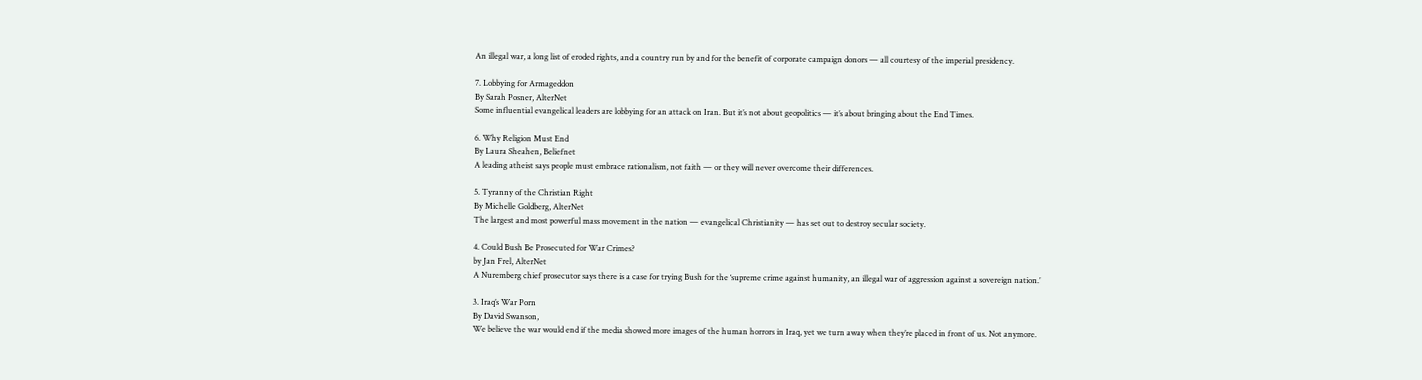An illegal war, a long list of eroded rights, and a country run by and for the benefit of corporate campaign donors — all courtesy of the imperial presidency.

7. Lobbying for Armageddon
By Sarah Posner, AlterNet
Some influential evangelical leaders are lobbying for an attack on Iran. But it’s not about geopolitics — it’s about bringing about the End Times.

6. Why Religion Must End
By Laura Sheahen, Beliefnet
A leading atheist says people must embrace rationalism, not faith — or they will never overcome their differences.

5. Tyranny of the Christian Right
By Michelle Goldberg, AlterNet
The largest and most powerful mass movement in the nation — evangelical Christianity — has set out to destroy secular society.

4. Could Bush Be Prosecuted for War Crimes?
by Jan Frel, AlterNet
A Nuremberg chief prosecutor says there is a case for trying Bush for the ‘supreme crime against humanity, an illegal war of aggression against a sovereign nation.’

3. Iraq’s War Porn
By David Swanson,
We believe the war would end if the media showed more images of the human horrors in Iraq, yet we turn away when they’re placed in front of us. Not anymore.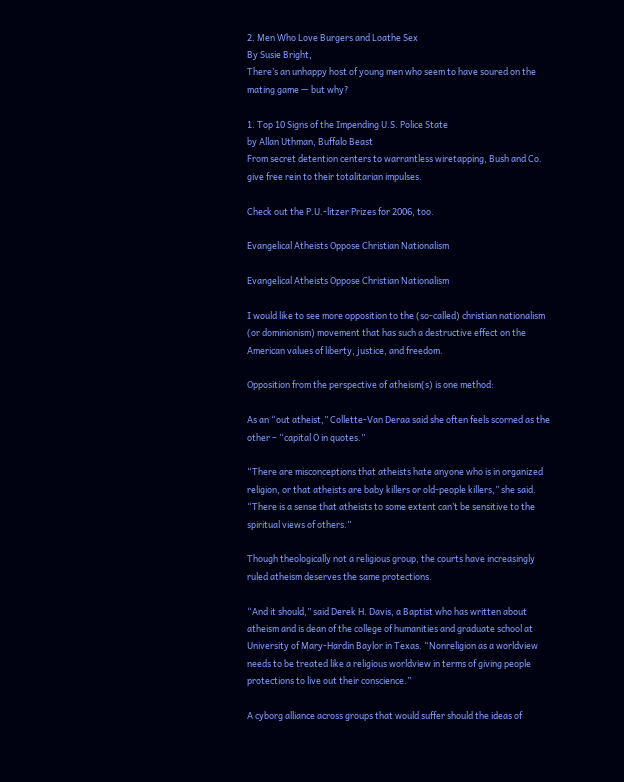2. Men Who Love Burgers and Loathe Sex
By Susie Bright,
There’s an unhappy host of young men who seem to have soured on the mating game — but why?

1. Top 10 Signs of the Impending U.S. Police State
by Allan Uthman, Buffalo Beast
From secret detention centers to warrantless wiretapping, Bush and Co. give free rein to their totalitarian impulses.

Check out the P.U.-litzer Prizes for 2006, too.

Evangelical Atheists Oppose Christian Nationalism

Evangelical Atheists Oppose Christian Nationalism

I would like to see more opposition to the (so-called) christian nationalism (or dominionism) movement that has such a destructive effect on the American values of liberty, justice, and freedom.

Opposition from the perspective of atheism(s) is one method:

As an “out atheist,” Collette-Van Deraa said she often feels scorned as the other – “capital O in quotes.”

“There are misconceptions that atheists hate anyone who is in organized religion, or that atheists are baby killers or old-people killers,” she said. “There is a sense that atheists to some extent can’t be sensitive to the spiritual views of others.”

Though theologically not a religious group, the courts have increasingly ruled atheism deserves the same protections.

“And it should,” said Derek H. Davis, a Baptist who has written about atheism and is dean of the college of humanities and graduate school at University of Mary-Hardin Baylor in Texas. “Nonreligion as a worldview needs to be treated like a religious worldview in terms of giving people protections to live out their conscience.”

A cyborg alliance across groups that would suffer should the ideas of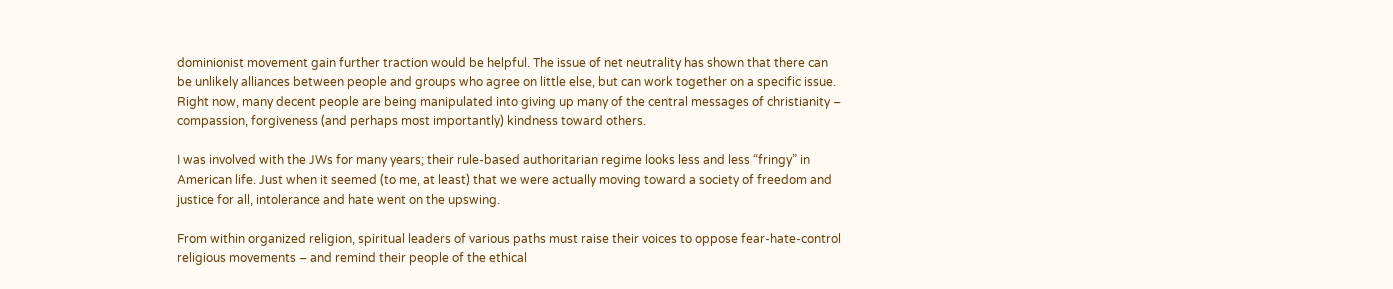dominionist movement gain further traction would be helpful. The issue of net neutrality has shown that there can be unlikely alliances between people and groups who agree on little else, but can work together on a specific issue. Right now, many decent people are being manipulated into giving up many of the central messages of christianity – compassion, forgiveness (and perhaps most importantly) kindness toward others.

I was involved with the JWs for many years; their rule-based authoritarian regime looks less and less “fringy” in American life. Just when it seemed (to me, at least) that we were actually moving toward a society of freedom and justice for all, intolerance and hate went on the upswing.

From within organized religion, spiritual leaders of various paths must raise their voices to oppose fear-hate-control religious movements – and remind their people of the ethical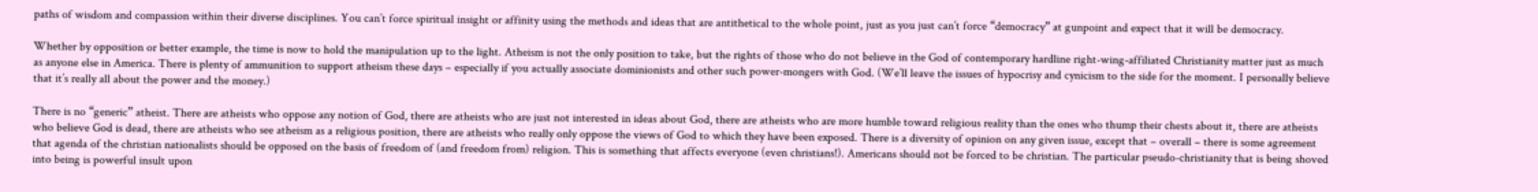paths of wisdom and compassion within their diverse disciplines. You can’t force spiritual insight or affinity using the methods and ideas that are antithetical to the whole point, just as you just can’t force “democracy” at gunpoint and expect that it will be democracy.

Whether by opposition or better example, the time is now to hold the manipulation up to the light. Atheism is not the only position to take, but the rights of those who do not believe in the God of contemporary hardline right-wing-affiliated Christianity matter just as much as anyone else in America. There is plenty of ammunition to support atheism these days – especially if you actually associate dominionists and other such power-mongers with God. (We’ll leave the issues of hypocrisy and cynicism to the side for the moment. I personally believe that it’s really all about the power and the money.)

There is no “generic” atheist. There are atheists who oppose any notion of God, there are atheists who are just not interested in ideas about God, there are atheists who are more humble toward religious reality than the ones who thump their chests about it, there are atheists who believe God is dead, there are atheists who see atheism as a religious position, there are atheists who really only oppose the views of God to which they have been exposed. There is a diversity of opinion on any given issue, except that – overall – there is some agreement that agenda of the christian nationalists should be opposed on the basis of freedom of (and freedom from) religion. This is something that affects everyone (even christians!). Americans should not be forced to be christian. The particular pseudo-christianity that is being shoved into being is powerful insult upon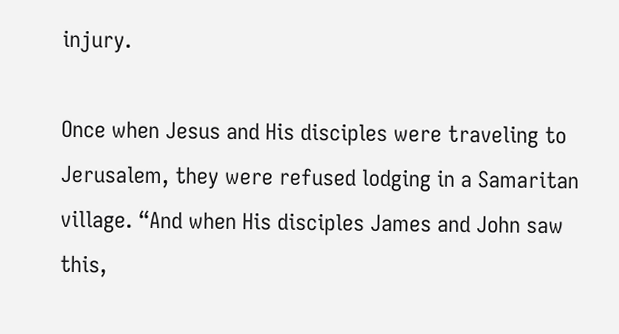injury.

Once when Jesus and His disciples were traveling to Jerusalem, they were refused lodging in a Samaritan village. “And when His disciples James and John saw this,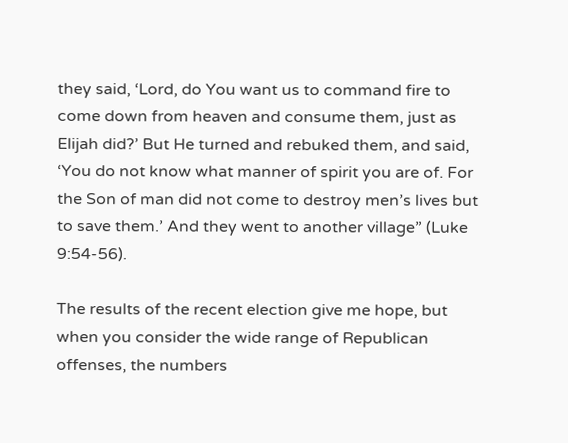they said, ‘Lord, do You want us to command fire to come down from heaven and consume them, just as Elijah did?’ But He turned and rebuked them, and said, ‘You do not know what manner of spirit you are of. For the Son of man did not come to destroy men’s lives but to save them.’ And they went to another village” (Luke 9:54-56).

The results of the recent election give me hope, but when you consider the wide range of Republican offenses, the numbers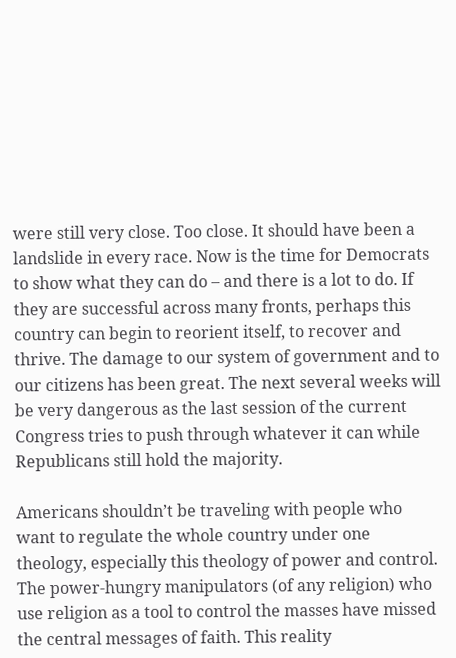were still very close. Too close. It should have been a landslide in every race. Now is the time for Democrats to show what they can do – and there is a lot to do. If they are successful across many fronts, perhaps this country can begin to reorient itself, to recover and thrive. The damage to our system of government and to our citizens has been great. The next several weeks will be very dangerous as the last session of the current Congress tries to push through whatever it can while Republicans still hold the majority.

Americans shouldn’t be traveling with people who want to regulate the whole country under one theology, especially this theology of power and control. The power-hungry manipulators (of any religion) who use religion as a tool to control the masses have missed the central messages of faith. This reality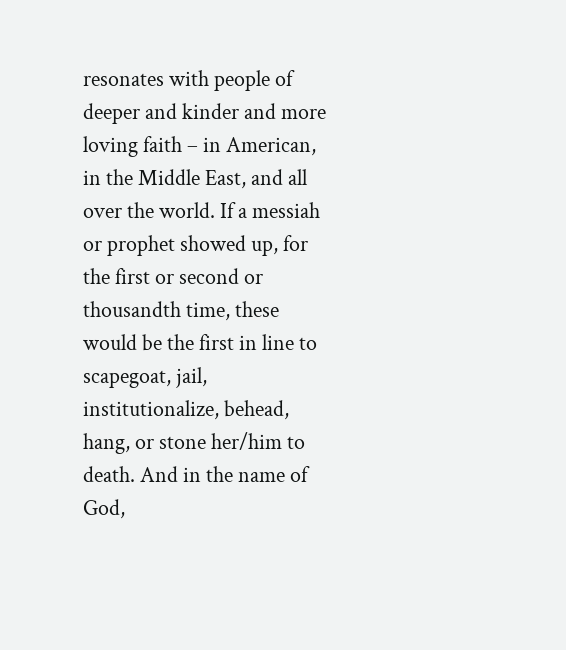resonates with people of deeper and kinder and more loving faith – in American, in the Middle East, and all over the world. If a messiah or prophet showed up, for the first or second or thousandth time, these would be the first in line to scapegoat, jail, institutionalize, behead, hang, or stone her/him to death. And in the name of God,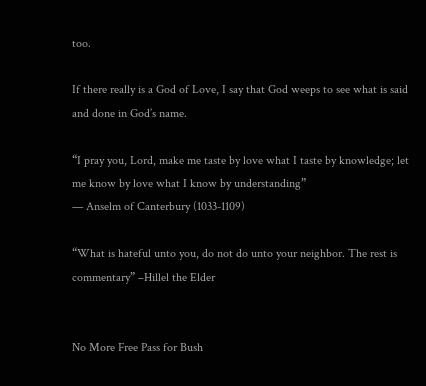too.

If there really is a God of Love, I say that God weeps to see what is said and done in God’s name.

“I pray you, Lord, make me taste by love what I taste by knowledge; let me know by love what I know by understanding”
— Anselm of Canterbury (1033-1109)

“What is hateful unto you, do not do unto your neighbor. The rest is commentary” –Hillel the Elder


No More Free Pass for Bush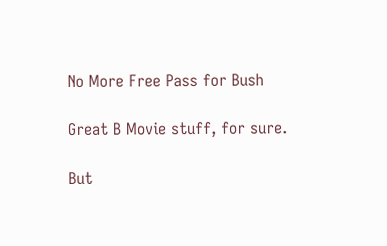No More Free Pass for Bush

Great B Movie stuff, for sure.

But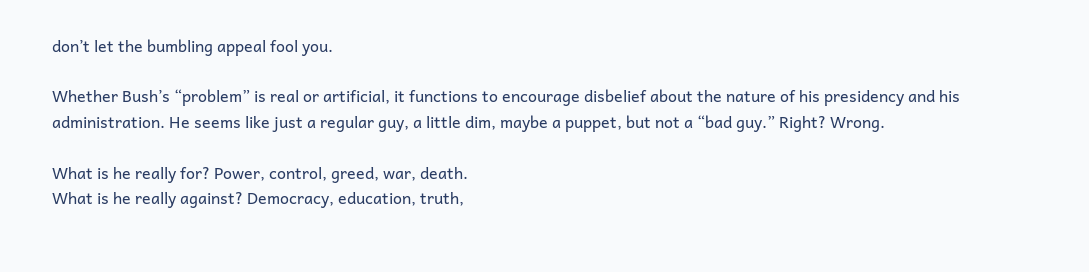don’t let the bumbling appeal fool you.

Whether Bush’s “problem” is real or artificial, it functions to encourage disbelief about the nature of his presidency and his administration. He seems like just a regular guy, a little dim, maybe a puppet, but not a “bad guy.” Right? Wrong.

What is he really for? Power, control, greed, war, death.
What is he really against? Democracy, education, truth,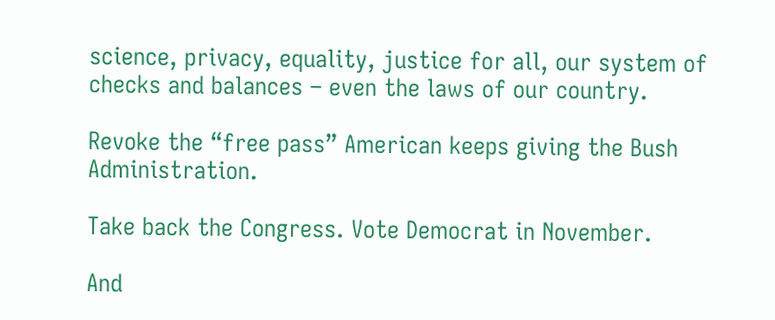science, privacy, equality, justice for all, our system of checks and balances – even the laws of our country.

Revoke the “free pass” American keeps giving the Bush Administration.

Take back the Congress. Vote Democrat in November.

And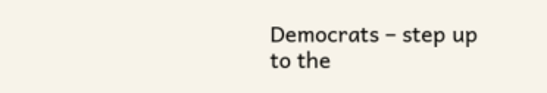Democrats – step up to the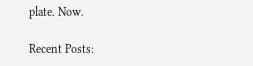plate. Now.

Recent Posts: